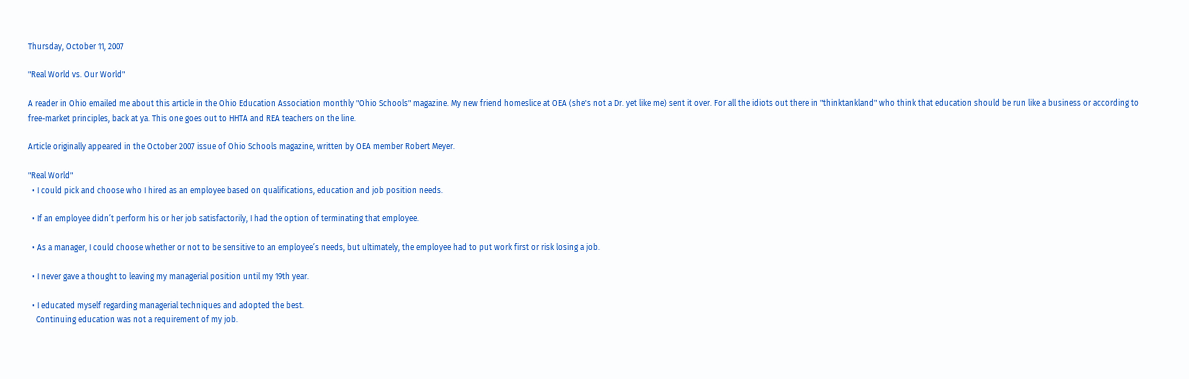Thursday, October 11, 2007

"Real World vs. Our World"

A reader in Ohio emailed me about this article in the Ohio Education Association monthly "Ohio Schools" magazine. My new friend homeslice at OEA (she's not a Dr. yet like me) sent it over. For all the idiots out there in "thinktankland" who think that education should be run like a business or according to free-market principles, back at ya. This one goes out to HHTA and REA teachers on the line.

Article originally appeared in the October 2007 issue of Ohio Schools magazine, written by OEA member Robert Meyer.

"Real World"
  • I could pick and choose who I hired as an employee based on qualifications, education and job position needs.

  • If an employee didn’t perform his or her job satisfactorily, I had the option of terminating that employee.

  • As a manager, I could choose whether or not to be sensitive to an employee’s needs, but ultimately, the employee had to put work first or risk losing a job.

  • I never gave a thought to leaving my managerial position until my 19th year.

  • I educated myself regarding managerial techniques and adopted the best.
    Continuing education was not a requirement of my job.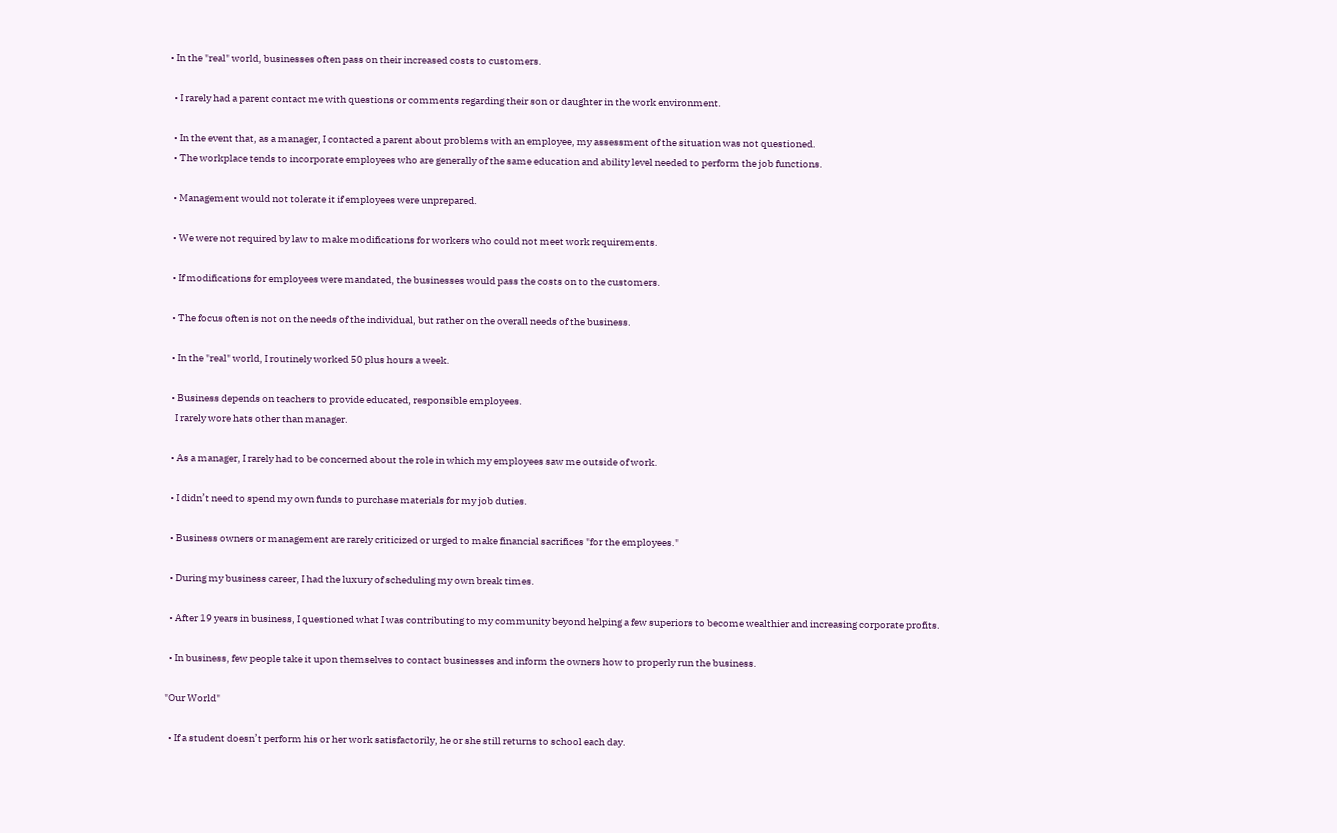• In the "real" world, businesses often pass on their increased costs to customers.

  • I rarely had a parent contact me with questions or comments regarding their son or daughter in the work environment.

  • In the event that, as a manager, I contacted a parent about problems with an employee, my assessment of the situation was not questioned.
  • The workplace tends to incorporate employees who are generally of the same education and ability level needed to perform the job functions.

  • Management would not tolerate it if employees were unprepared.

  • We were not required by law to make modifications for workers who could not meet work requirements.

  • If modifications for employees were mandated, the businesses would pass the costs on to the customers.

  • The focus often is not on the needs of the individual, but rather on the overall needs of the business.

  • In the "real" world, I routinely worked 50 plus hours a week.

  • Business depends on teachers to provide educated, responsible employees.
    I rarely wore hats other than manager.

  • As a manager, I rarely had to be concerned about the role in which my employees saw me outside of work.

  • I didn’t need to spend my own funds to purchase materials for my job duties.

  • Business owners or management are rarely criticized or urged to make financial sacrifices "for the employees."

  • During my business career, I had the luxury of scheduling my own break times.

  • After 19 years in business, I questioned what I was contributing to my community beyond helping a few superiors to become wealthier and increasing corporate profits.

  • In business, few people take it upon themselves to contact businesses and inform the owners how to properly run the business.

"Our World"

  • If a student doesn’t perform his or her work satisfactorily, he or she still returns to school each day.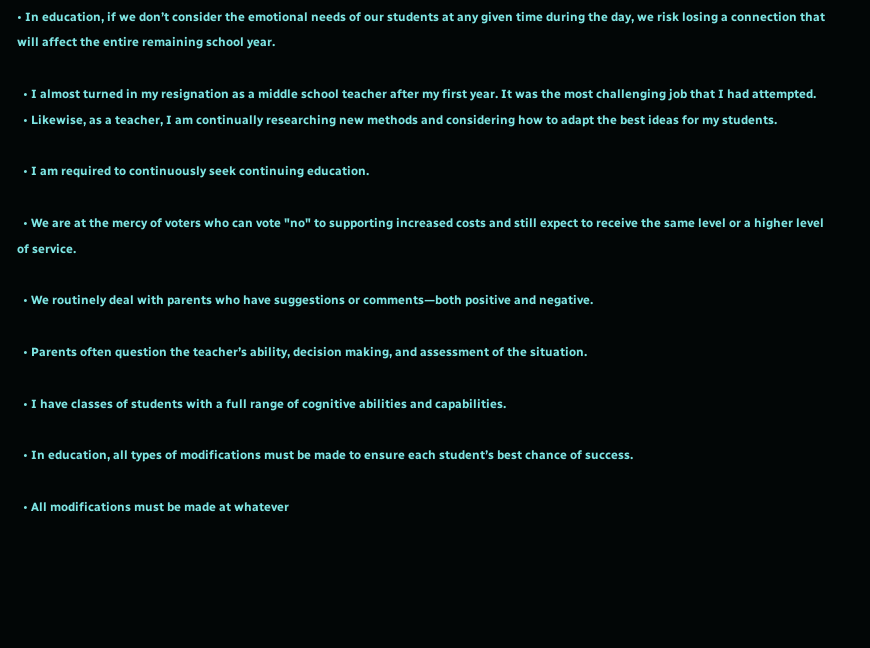• In education, if we don’t consider the emotional needs of our students at any given time during the day, we risk losing a connection that will affect the entire remaining school year.

  • I almost turned in my resignation as a middle school teacher after my first year. It was the most challenging job that I had attempted.
  • Likewise, as a teacher, I am continually researching new methods and considering how to adapt the best ideas for my students.

  • I am required to continuously seek continuing education.

  • We are at the mercy of voters who can vote "no" to supporting increased costs and still expect to receive the same level or a higher level of service.

  • We routinely deal with parents who have suggestions or comments—both positive and negative.

  • Parents often question the teacher’s ability, decision making, and assessment of the situation.

  • I have classes of students with a full range of cognitive abilities and capabilities.

  • In education, all types of modifications must be made to ensure each student’s best chance of success.

  • All modifications must be made at whatever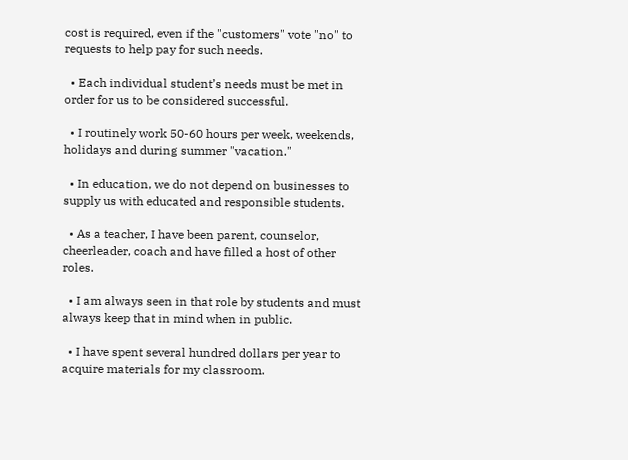cost is required, even if the "customers" vote "no" to requests to help pay for such needs.

  • Each individual student’s needs must be met in order for us to be considered successful.

  • I routinely work 50-60 hours per week, weekends, holidays and during summer "vacation."

  • In education, we do not depend on businesses to supply us with educated and responsible students.

  • As a teacher, I have been parent, counselor, cheerleader, coach and have filled a host of other roles.

  • I am always seen in that role by students and must always keep that in mind when in public.

  • I have spent several hundred dollars per year to acquire materials for my classroom.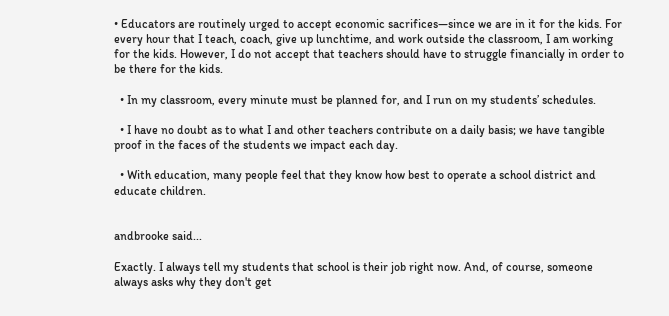• Educators are routinely urged to accept economic sacrifices—since we are in it for the kids. For every hour that I teach, coach, give up lunchtime, and work outside the classroom, I am working for the kids. However, I do not accept that teachers should have to struggle financially in order to be there for the kids.

  • In my classroom, every minute must be planned for, and I run on my students’ schedules.

  • I have no doubt as to what I and other teachers contribute on a daily basis; we have tangible proof in the faces of the students we impact each day.

  • With education, many people feel that they know how best to operate a school district and educate children.


andbrooke said...

Exactly. I always tell my students that school is their job right now. And, of course, someone always asks why they don't get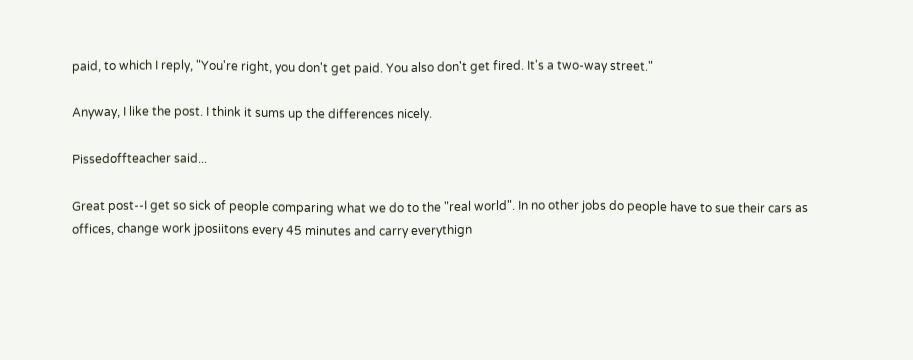paid, to which I reply, "You're right, you don't get paid. You also don't get fired. It's a two-way street."

Anyway, I like the post. I think it sums up the differences nicely.

Pissedoffteacher said...

Great post--I get so sick of people comparing what we do to the "real world". In no other jobs do people have to sue their cars as offices, change work jposiitons every 45 minutes and carry everythign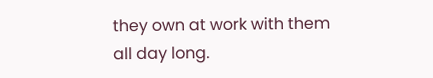they own at work with them all day long.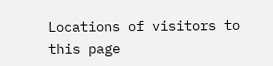Locations of visitors to this page